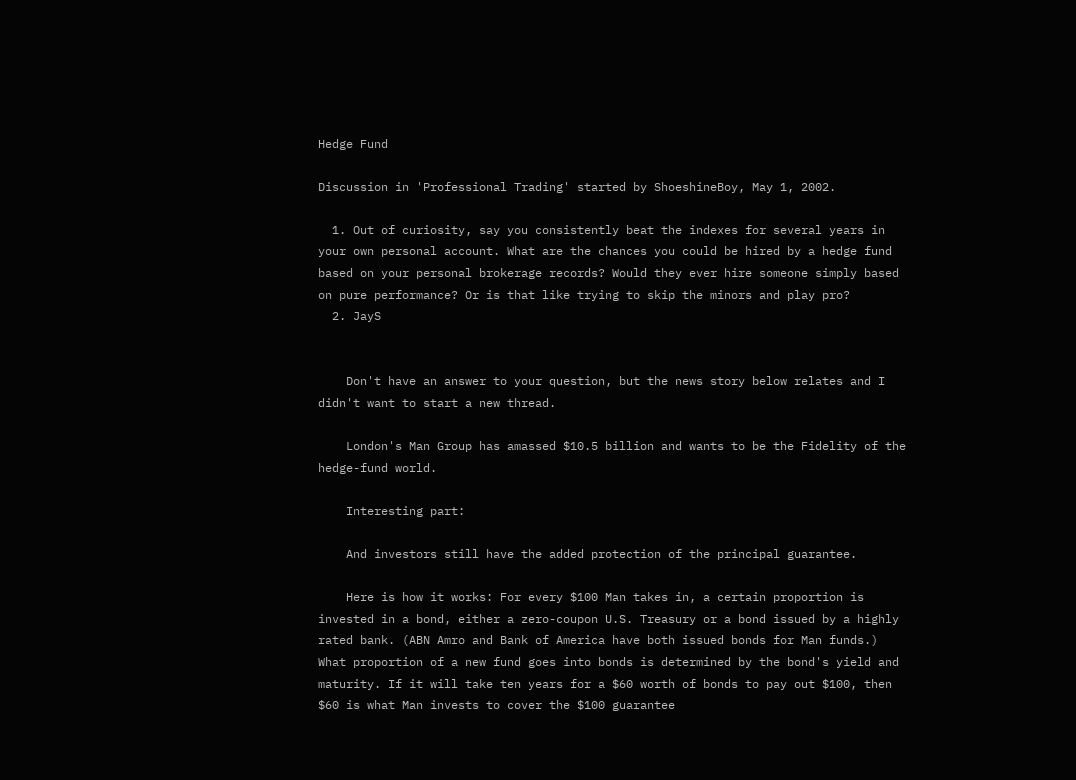Hedge Fund

Discussion in 'Professional Trading' started by ShoeshineBoy, May 1, 2002.

  1. Out of curiosity, say you consistently beat the indexes for several years in your own personal account. What are the chances you could be hired by a hedge fund based on your personal brokerage records? Would they ever hire someone simply based on pure performance? Or is that like trying to skip the minors and play pro?
  2. JayS


    Don't have an answer to your question, but the news story below relates and I didn't want to start a new thread.

    London's Man Group has amassed $10.5 billion and wants to be the Fidelity of the hedge-fund world.

    Interesting part:

    And investors still have the added protection of the principal guarantee.

    Here is how it works: For every $100 Man takes in, a certain proportion is invested in a bond, either a zero-coupon U.S. Treasury or a bond issued by a highly rated bank. (ABN Amro and Bank of America have both issued bonds for Man funds.) What proportion of a new fund goes into bonds is determined by the bond's yield and maturity. If it will take ten years for a $60 worth of bonds to pay out $100, then $60 is what Man invests to cover the $100 guarantee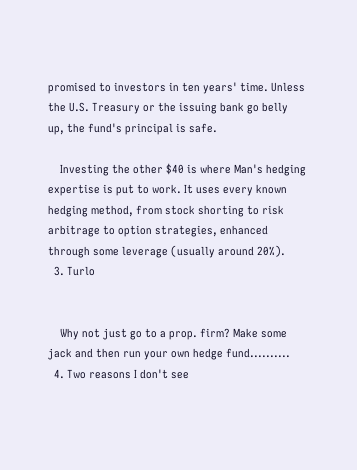promised to investors in ten years' time. Unless the U.S. Treasury or the issuing bank go belly up, the fund's principal is safe.

    Investing the other $40 is where Man's hedging expertise is put to work. It uses every known hedging method, from stock shorting to risk arbitrage to option strategies, enhanced through some leverage (usually around 20%).
  3. Turlo


    Why not just go to a prop. firm? Make some jack and then run your own hedge fund..........
  4. Two reasons I don't see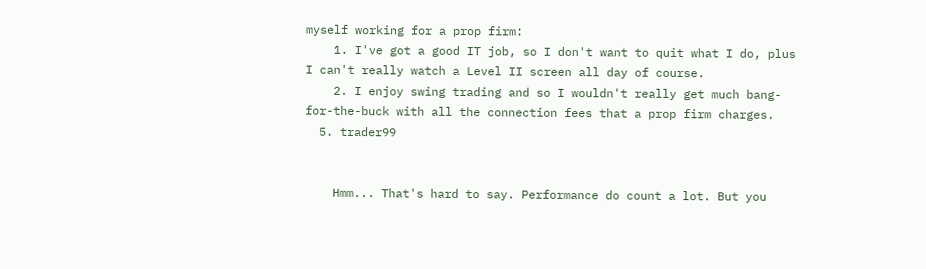myself working for a prop firm:
    1. I've got a good IT job, so I don't want to quit what I do, plus I can't really watch a Level II screen all day of course.
    2. I enjoy swing trading and so I wouldn't really get much bang-for-the-buck with all the connection fees that a prop firm charges.
  5. trader99


    Hmm... That's hard to say. Performance do count a lot. But you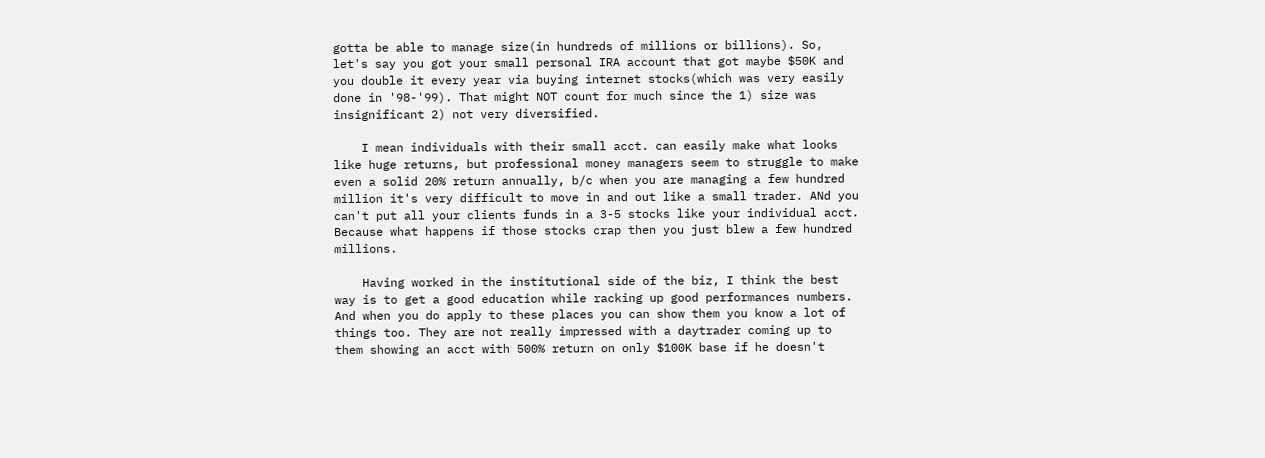gotta be able to manage size(in hundreds of millions or billions). So, let's say you got your small personal IRA account that got maybe $50K and you double it every year via buying internet stocks(which was very easily done in '98-'99). That might NOT count for much since the 1) size was insignificant 2) not very diversified.

    I mean individuals with their small acct. can easily make what looks like huge returns, but professional money managers seem to struggle to make even a solid 20% return annually, b/c when you are managing a few hundred million it's very difficult to move in and out like a small trader. ANd you can't put all your clients funds in a 3-5 stocks like your individual acct. Because what happens if those stocks crap then you just blew a few hundred millions.

    Having worked in the institutional side of the biz, I think the best way is to get a good education while racking up good performances numbers. And when you do apply to these places you can show them you know a lot of things too. They are not really impressed with a daytrader coming up to them showing an acct with 500% return on only $100K base if he doesn't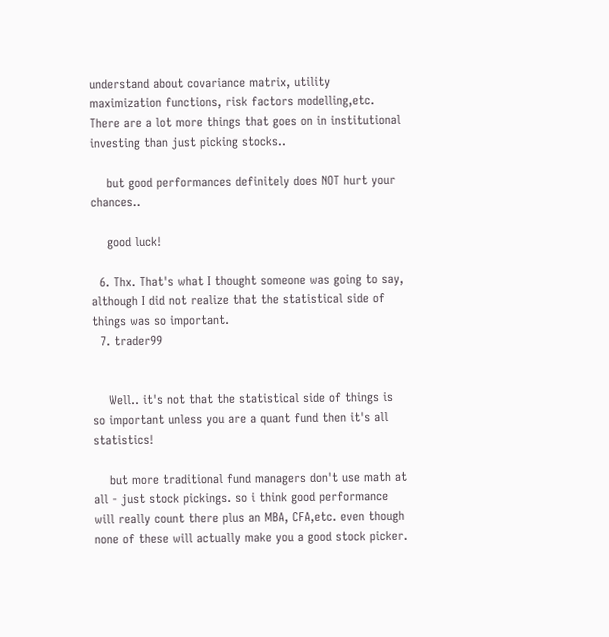understand about covariance matrix, utility maximization functions, risk factors modelling,etc. There are a lot more things that goes on in institutional investing than just picking stocks..

    but good performances definitely does NOT hurt your chances..

    good luck!

  6. Thx. That's what I thought someone was going to say, although I did not realize that the statistical side of things was so important.
  7. trader99


    Well.. it's not that the statistical side of things is so important unless you are a quant fund then it's all statistics!

    but more traditional fund managers don't use math at all - just stock pickings. so i think good performance will really count there plus an MBA, CFA,etc. even though none of these will actually make you a good stock picker.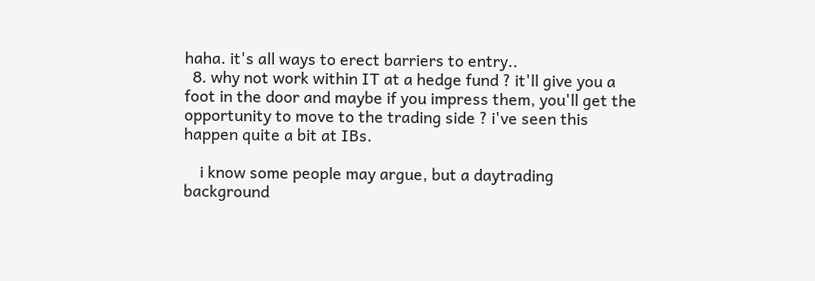haha. it's all ways to erect barriers to entry..
  8. why not work within IT at a hedge fund ? it'll give you a foot in the door and maybe if you impress them, you'll get the opportunity to move to the trading side ? i've seen this happen quite a bit at IBs.

    i know some people may argue, but a daytrading background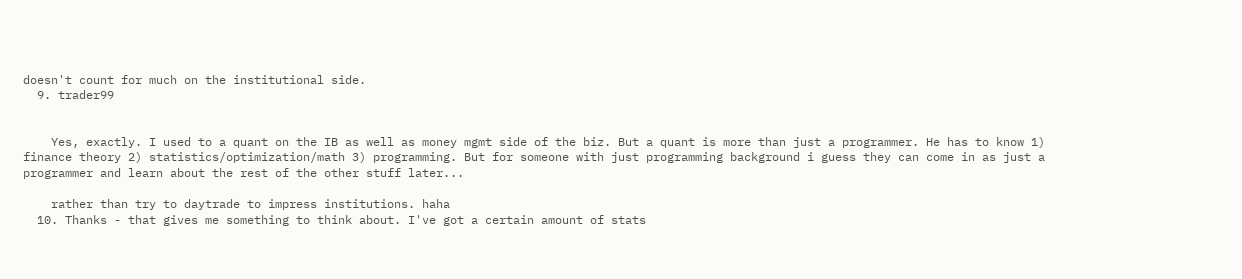doesn't count for much on the institutional side.
  9. trader99


    Yes, exactly. I used to a quant on the IB as well as money mgmt side of the biz. But a quant is more than just a programmer. He has to know 1) finance theory 2) statistics/optimization/math 3) programming. But for someone with just programming background i guess they can come in as just a programmer and learn about the rest of the other stuff later...

    rather than try to daytrade to impress institutions. haha
  10. Thanks - that gives me something to think about. I've got a certain amount of stats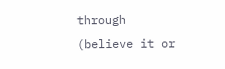through (believe it or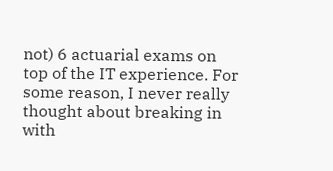not) 6 actuarial exams on top of the IT experience. For some reason, I never really thought about breaking in with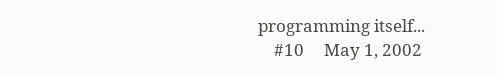programming itself...
    #10     May 1, 2002